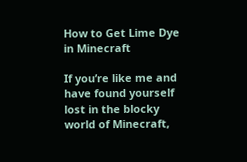How to Get Lime Dye in Minecraft

If you’re like me and have found yourself lost in the blocky world of Minecraft,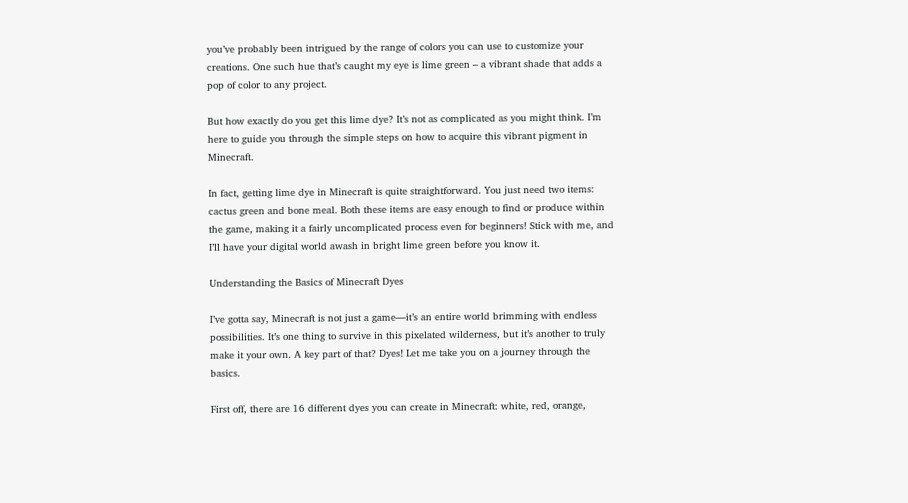you’ve probably been intrigued by the range of colors you can use to customize your creations. One such hue that’s caught my eye is lime green – a vibrant shade that adds a pop of color to any project.

But how exactly do you get this lime dye? It’s not as complicated as you might think. I’m here to guide you through the simple steps on how to acquire this vibrant pigment in Minecraft.

In fact, getting lime dye in Minecraft is quite straightforward. You just need two items: cactus green and bone meal. Both these items are easy enough to find or produce within the game, making it a fairly uncomplicated process even for beginners! Stick with me, and I’ll have your digital world awash in bright lime green before you know it.

Understanding the Basics of Minecraft Dyes

I’ve gotta say, Minecraft is not just a game—it’s an entire world brimming with endless possibilities. It’s one thing to survive in this pixelated wilderness, but it’s another to truly make it your own. A key part of that? Dyes! Let me take you on a journey through the basics.

First off, there are 16 different dyes you can create in Minecraft: white, red, orange,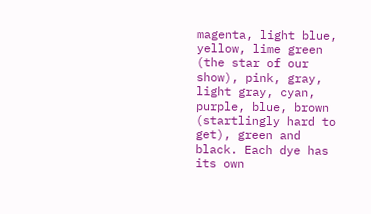magenta, light blue, yellow, lime green (the star of our show), pink, gray, light gray, cyan, purple, blue, brown (startlingly hard to get), green and black. Each dye has its own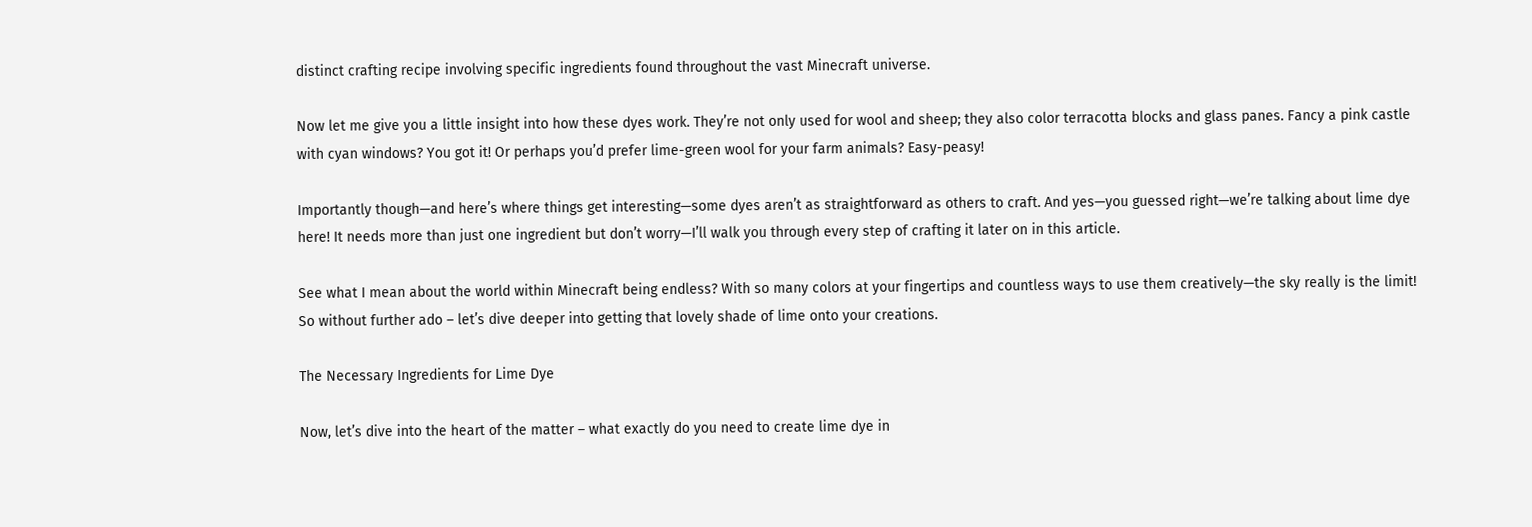distinct crafting recipe involving specific ingredients found throughout the vast Minecraft universe.

Now let me give you a little insight into how these dyes work. They’re not only used for wool and sheep; they also color terracotta blocks and glass panes. Fancy a pink castle with cyan windows? You got it! Or perhaps you’d prefer lime-green wool for your farm animals? Easy-peasy!

Importantly though—and here’s where things get interesting—some dyes aren’t as straightforward as others to craft. And yes—you guessed right—we’re talking about lime dye here! It needs more than just one ingredient but don’t worry—I’ll walk you through every step of crafting it later on in this article.

See what I mean about the world within Minecraft being endless? With so many colors at your fingertips and countless ways to use them creatively—the sky really is the limit! So without further ado – let’s dive deeper into getting that lovely shade of lime onto your creations.

The Necessary Ingredients for Lime Dye

Now, let’s dive into the heart of the matter – what exactly do you need to create lime dye in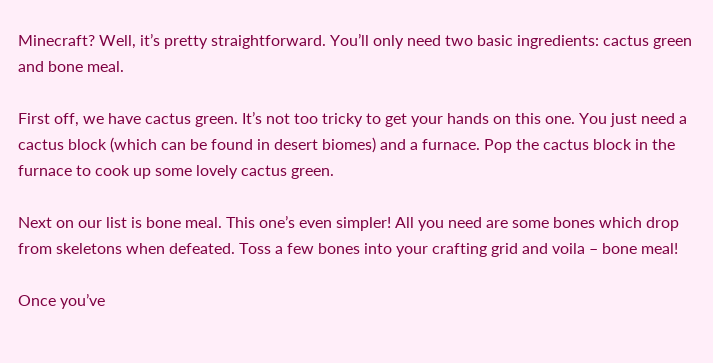Minecraft? Well, it’s pretty straightforward. You’ll only need two basic ingredients: cactus green and bone meal.

First off, we have cactus green. It’s not too tricky to get your hands on this one. You just need a cactus block (which can be found in desert biomes) and a furnace. Pop the cactus block in the furnace to cook up some lovely cactus green.

Next on our list is bone meal. This one’s even simpler! All you need are some bones which drop from skeletons when defeated. Toss a few bones into your crafting grid and voila – bone meal!

Once you’ve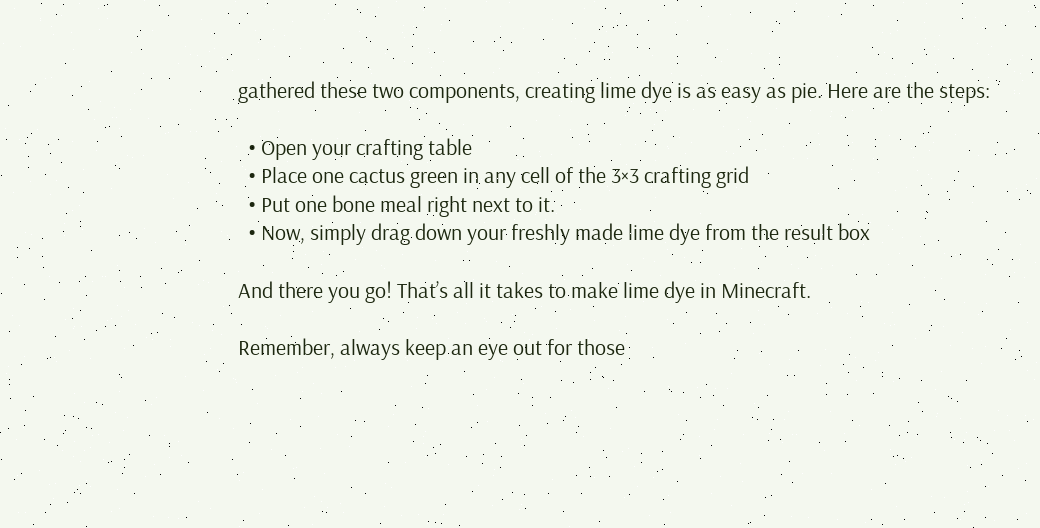gathered these two components, creating lime dye is as easy as pie. Here are the steps:

  • Open your crafting table
  • Place one cactus green in any cell of the 3×3 crafting grid
  • Put one bone meal right next to it.
  • Now, simply drag down your freshly made lime dye from the result box

And there you go! That’s all it takes to make lime dye in Minecraft.

Remember, always keep an eye out for those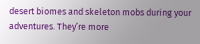desert biomes and skeleton mobs during your adventures. They’re more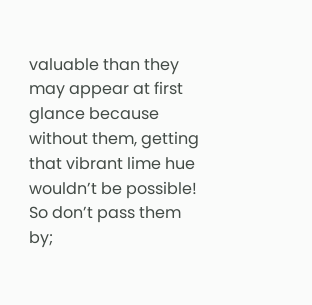valuable than they may appear at first glance because without them, getting that vibrant lime hue wouldn’t be possible! So don’t pass them by;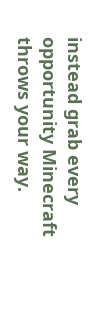instead grab every opportunity Minecraft throws your way.